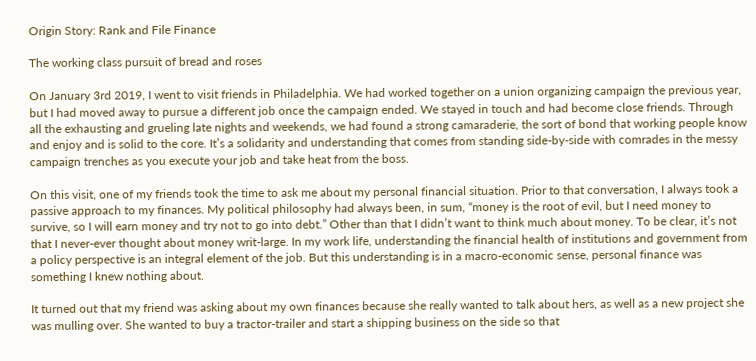Origin Story: Rank and File Finance

The working class pursuit of bread and roses

On January 3rd 2019, I went to visit friends in Philadelphia. We had worked together on a union organizing campaign the previous year, but I had moved away to pursue a different job once the campaign ended. We stayed in touch and had become close friends. Through all the exhausting and grueling late nights and weekends, we had found a strong camaraderie, the sort of bond that working people know and enjoy and is solid to the core. It’s a solidarity and understanding that comes from standing side-by-side with comrades in the messy campaign trenches as you execute your job and take heat from the boss.

On this visit, one of my friends took the time to ask me about my personal financial situation. Prior to that conversation, I always took a passive approach to my finances. My political philosophy had always been, in sum, “money is the root of evil, but I need money to survive, so I will earn money and try not to go into debt.” Other than that I didn’t want to think much about money. To be clear, it’s not that I never-ever thought about money writ-large. In my work life, understanding the financial health of institutions and government from a policy perspective is an integral element of the job. But this understanding is in a macro-economic sense, personal finance was something I knew nothing about.

It turned out that my friend was asking about my own finances because she really wanted to talk about hers, as well as a new project she was mulling over. She wanted to buy a tractor-trailer and start a shipping business on the side so that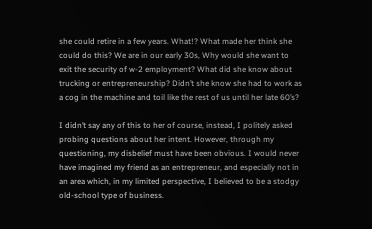she could retire in a few years. What!? What made her think she could do this? We are in our early 30s, Why would she want to exit the security of w-2 employment? What did she know about trucking or entrepreneurship? Didn’t she know she had to work as a cog in the machine and toil like the rest of us until her late 60’s?

I didn’t say any of this to her of course, instead, I politely asked probing questions about her intent. However, through my questioning, my disbelief must have been obvious. I would never have imagined my friend as an entrepreneur, and especially not in an area which, in my limited perspective, I believed to be a stodgy old-school type of business.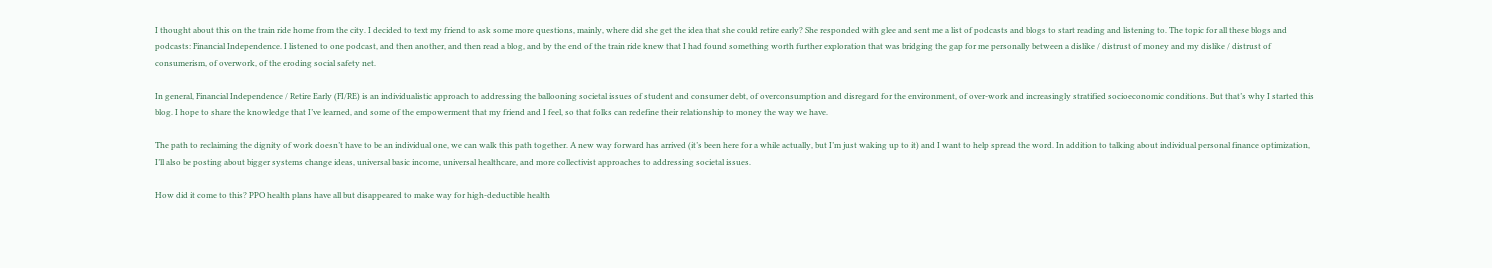I thought about this on the train ride home from the city. I decided to text my friend to ask some more questions, mainly, where did she get the idea that she could retire early? She responded with glee and sent me a list of podcasts and blogs to start reading and listening to. The topic for all these blogs and podcasts: Financial Independence. I listened to one podcast, and then another, and then read a blog, and by the end of the train ride knew that I had found something worth further exploration that was bridging the gap for me personally between a dislike / distrust of money and my dislike / distrust of consumerism, of overwork, of the eroding social safety net.

In general, Financial Independence / Retire Early (FI/RE) is an individualistic approach to addressing the ballooning societal issues of student and consumer debt, of overconsumption and disregard for the environment, of over-work and increasingly stratified socioeconomic conditions. But that’s why I started this blog. I hope to share the knowledge that I’ve learned, and some of the empowerment that my friend and I feel, so that folks can redefine their relationship to money the way we have.

The path to reclaiming the dignity of work doesn’t have to be an individual one, we can walk this path together. A new way forward has arrived (it’s been here for a while actually, but I’m just waking up to it) and I want to help spread the word. In addition to talking about individual personal finance optimization, I’ll also be posting about bigger systems change ideas, universal basic income, universal healthcare, and more collectivist approaches to addressing societal issues.

How did it come to this? PPO health plans have all but disappeared to make way for high-deductible health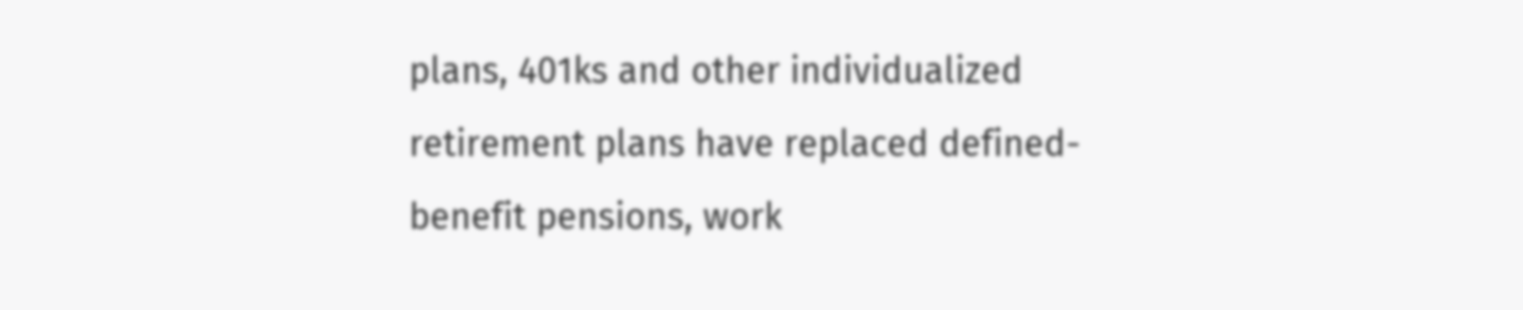plans, 401ks and other individualized retirement plans have replaced defined-benefit pensions, work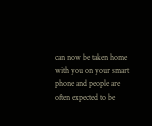can now be taken home with you on your smart phone and people are often expected to be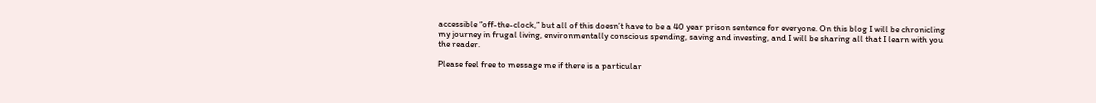accessible “off-the-clock,” but all of this doesn’t have to be a 40 year prison sentence for everyone. On this blog I will be chronicling my journey in frugal living, environmentally conscious spending, saving and investing, and I will be sharing all that I learn with you the reader.

Please feel free to message me if there is a particular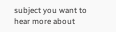subject you want to hear more about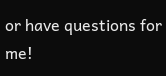or have questions for me!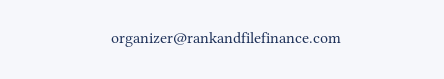organizer@rankandfilefinance.com